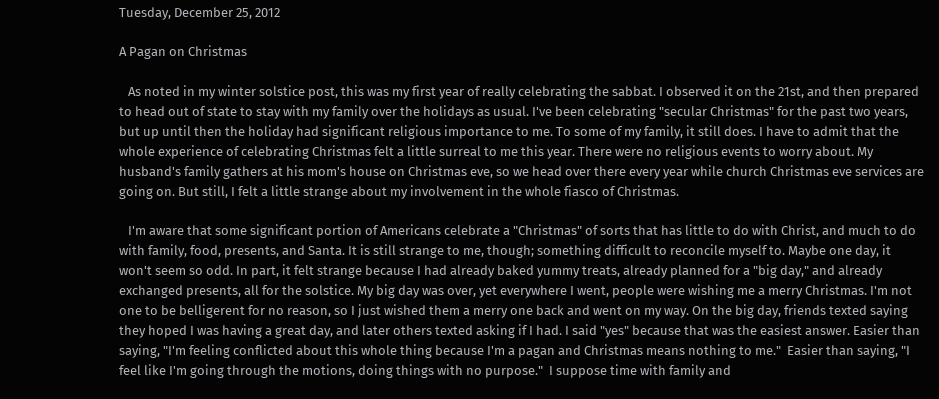Tuesday, December 25, 2012

A Pagan on Christmas

   As noted in my winter solstice post, this was my first year of really celebrating the sabbat. I observed it on the 21st, and then prepared to head out of state to stay with my family over the holidays as usual. I've been celebrating "secular Christmas" for the past two years, but up until then the holiday had significant religious importance to me. To some of my family, it still does. I have to admit that the whole experience of celebrating Christmas felt a little surreal to me this year. There were no religious events to worry about. My husband's family gathers at his mom's house on Christmas eve, so we head over there every year while church Christmas eve services are going on. But still, I felt a little strange about my involvement in the whole fiasco of Christmas.

   I'm aware that some significant portion of Americans celebrate a "Christmas" of sorts that has little to do with Christ, and much to do with family, food, presents, and Santa. It is still strange to me, though; something difficult to reconcile myself to. Maybe one day, it won't seem so odd. In part, it felt strange because I had already baked yummy treats, already planned for a "big day," and already exchanged presents, all for the solstice. My big day was over, yet everywhere I went, people were wishing me a merry Christmas. I'm not one to be belligerent for no reason, so I just wished them a merry one back and went on my way. On the big day, friends texted saying they hoped I was having a great day, and later others texted asking if I had. I said "yes" because that was the easiest answer. Easier than saying, "I'm feeling conflicted about this whole thing because I'm a pagan and Christmas means nothing to me."  Easier than saying, "I feel like I'm going through the motions, doing things with no purpose."  I suppose time with family and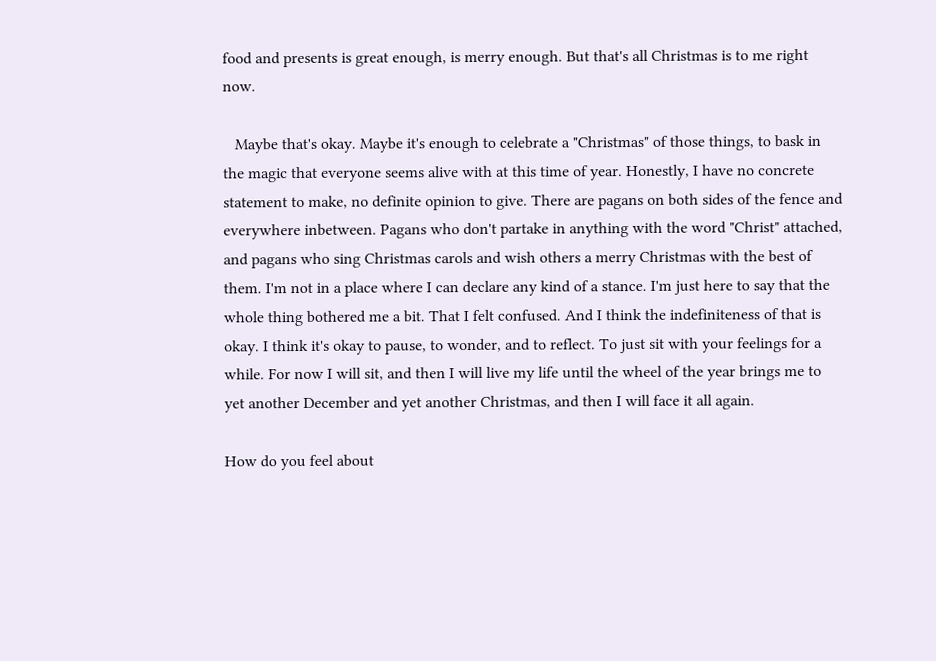food and presents is great enough, is merry enough. But that's all Christmas is to me right now.

   Maybe that's okay. Maybe it's enough to celebrate a "Christmas" of those things, to bask in the magic that everyone seems alive with at this time of year. Honestly, I have no concrete statement to make, no definite opinion to give. There are pagans on both sides of the fence and everywhere inbetween. Pagans who don't partake in anything with the word "Christ" attached, and pagans who sing Christmas carols and wish others a merry Christmas with the best of them. I'm not in a place where I can declare any kind of a stance. I'm just here to say that the whole thing bothered me a bit. That I felt confused. And I think the indefiniteness of that is okay. I think it's okay to pause, to wonder, and to reflect. To just sit with your feelings for a while. For now I will sit, and then I will live my life until the wheel of the year brings me to yet another December and yet another Christmas, and then I will face it all again.

How do you feel about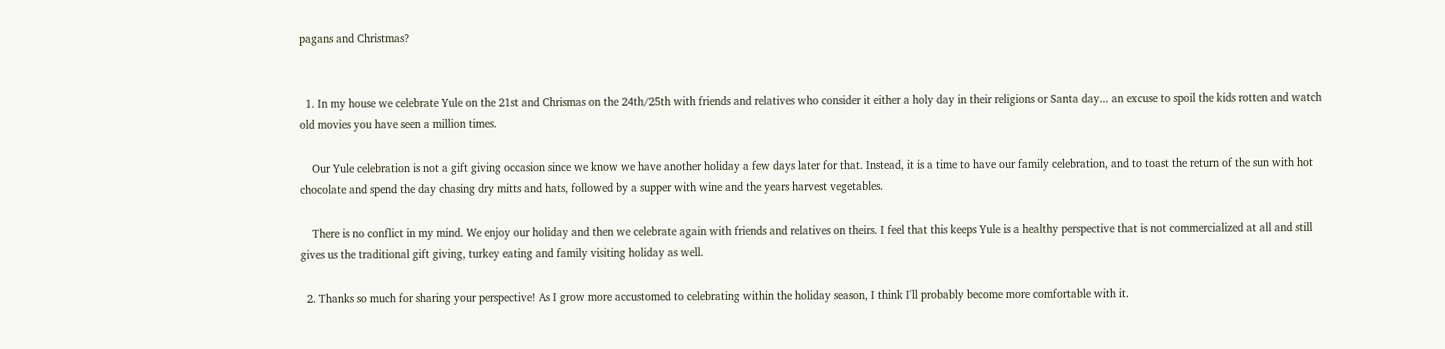pagans and Christmas?


  1. In my house we celebrate Yule on the 21st and Chrismas on the 24th/25th with friends and relatives who consider it either a holy day in their religions or Santa day... an excuse to spoil the kids rotten and watch old movies you have seen a million times.

    Our Yule celebration is not a gift giving occasion since we know we have another holiday a few days later for that. Instead, it is a time to have our family celebration, and to toast the return of the sun with hot chocolate and spend the day chasing dry mitts and hats, followed by a supper with wine and the years harvest vegetables.

    There is no conflict in my mind. We enjoy our holiday and then we celebrate again with friends and relatives on theirs. I feel that this keeps Yule is a healthy perspective that is not commercialized at all and still gives us the traditional gift giving, turkey eating and family visiting holiday as well.

  2. Thanks so much for sharing your perspective! As I grow more accustomed to celebrating within the holiday season, I think I'll probably become more comfortable with it.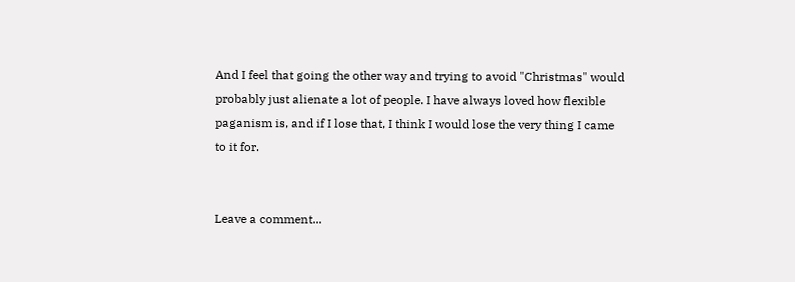And I feel that going the other way and trying to avoid "Christmas" would probably just alienate a lot of people. I have always loved how flexible paganism is, and if I lose that, I think I would lose the very thing I came to it for.


Leave a comment...